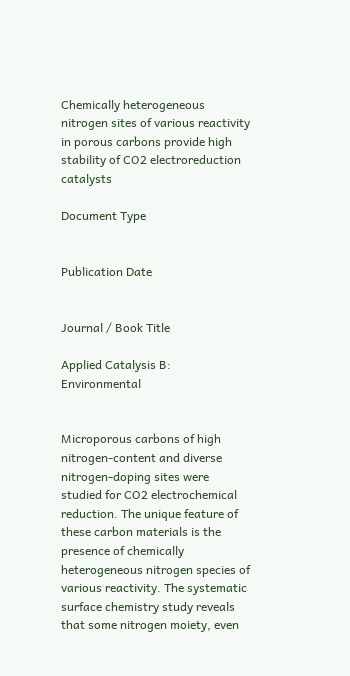Chemically heterogeneous nitrogen sites of various reactivity in porous carbons provide high stability of CO2 electroreduction catalysts

Document Type


Publication Date


Journal / Book Title

Applied Catalysis B: Environmental


Microporous carbons of high nitrogen-content and diverse nitrogen-doping sites were studied for CO2 electrochemical reduction. The unique feature of these carbon materials is the presence of chemically heterogeneous nitrogen species of various reactivity. The systematic surface chemistry study reveals that some nitrogen moiety, even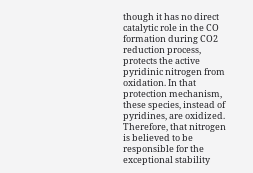though it has no direct catalytic role in the CO formation during CO2 reduction process, protects the active pyridinic nitrogen from oxidation. In that protection mechanism, these species, instead of pyridines, are oxidized. Therefore, that nitrogen is believed to be responsible for the exceptional stability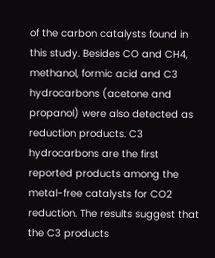of the carbon catalysts found in this study. Besides CO and CH4, methanol, formic acid and C3 hydrocarbons (acetone and propanol) were also detected as reduction products. C3 hydrocarbons are the first reported products among the metal-free catalysts for CO2 reduction. The results suggest that the C3 products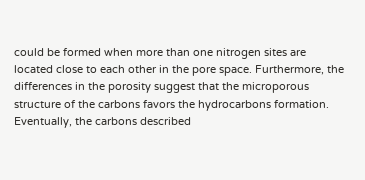could be formed when more than one nitrogen sites are located close to each other in the pore space. Furthermore, the differences in the porosity suggest that the microporous structure of the carbons favors the hydrocarbons formation. Eventually, the carbons described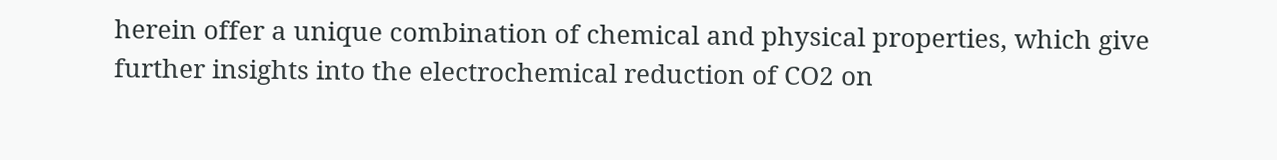herein offer a unique combination of chemical and physical properties, which give further insights into the electrochemical reduction of CO2 on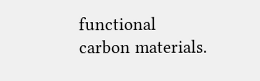functional carbon materials.